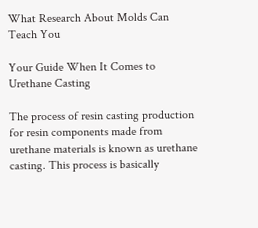What Research About Molds Can Teach You

Your Guide When It Comes to Urethane Casting

The process of resin casting production for resin components made from urethane materials is known as urethane casting. This process is basically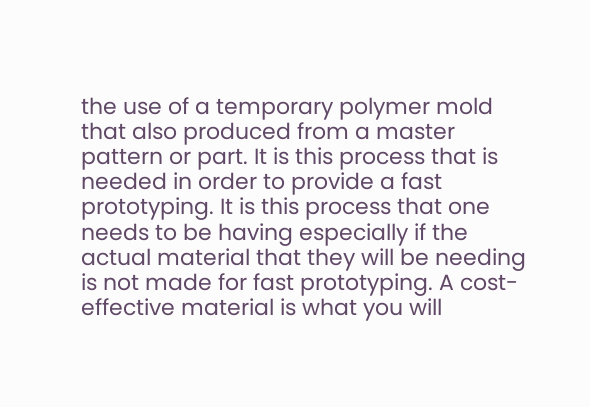the use of a temporary polymer mold that also produced from a master pattern or part. It is this process that is needed in order to provide a fast prototyping. It is this process that one needs to be having especially if the actual material that they will be needing is not made for fast prototyping. A cost-effective material is what you will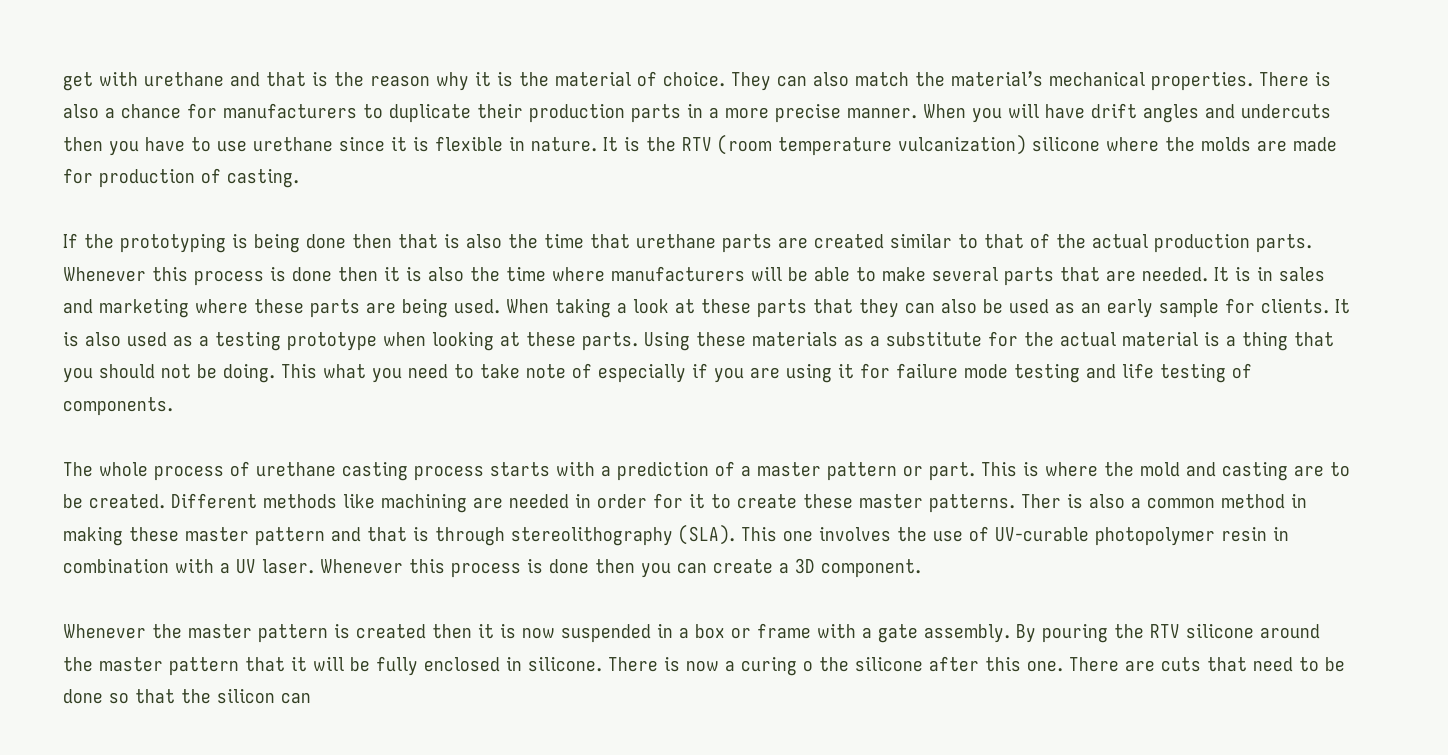get with urethane and that is the reason why it is the material of choice. They can also match the material’s mechanical properties. There is also a chance for manufacturers to duplicate their production parts in a more precise manner. When you will have drift angles and undercuts then you have to use urethane since it is flexible in nature. It is the RTV (room temperature vulcanization) silicone where the molds are made for production of casting.

If the prototyping is being done then that is also the time that urethane parts are created similar to that of the actual production parts. Whenever this process is done then it is also the time where manufacturers will be able to make several parts that are needed. It is in sales and marketing where these parts are being used. When taking a look at these parts that they can also be used as an early sample for clients. It is also used as a testing prototype when looking at these parts. Using these materials as a substitute for the actual material is a thing that you should not be doing. This what you need to take note of especially if you are using it for failure mode testing and life testing of components.

The whole process of urethane casting process starts with a prediction of a master pattern or part. This is where the mold and casting are to be created. Different methods like machining are needed in order for it to create these master patterns. Ther is also a common method in making these master pattern and that is through stereolithography (SLA). This one involves the use of UV-curable photopolymer resin in combination with a UV laser. Whenever this process is done then you can create a 3D component.

Whenever the master pattern is created then it is now suspended in a box or frame with a gate assembly. By pouring the RTV silicone around the master pattern that it will be fully enclosed in silicone. There is now a curing o the silicone after this one. There are cuts that need to be done so that the silicon can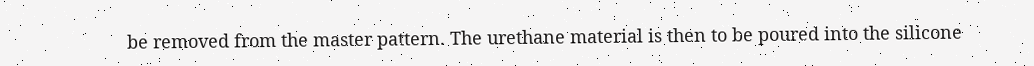be removed from the master pattern. The urethane material is then to be poured into the silicone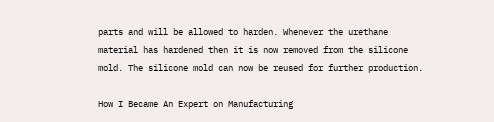parts and will be allowed to harden. Whenever the urethane material has hardened then it is now removed from the silicone mold. The silicone mold can now be reused for further production.

How I Became An Expert on Manufacturing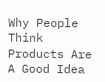Why People Think Products Are A Good Idea